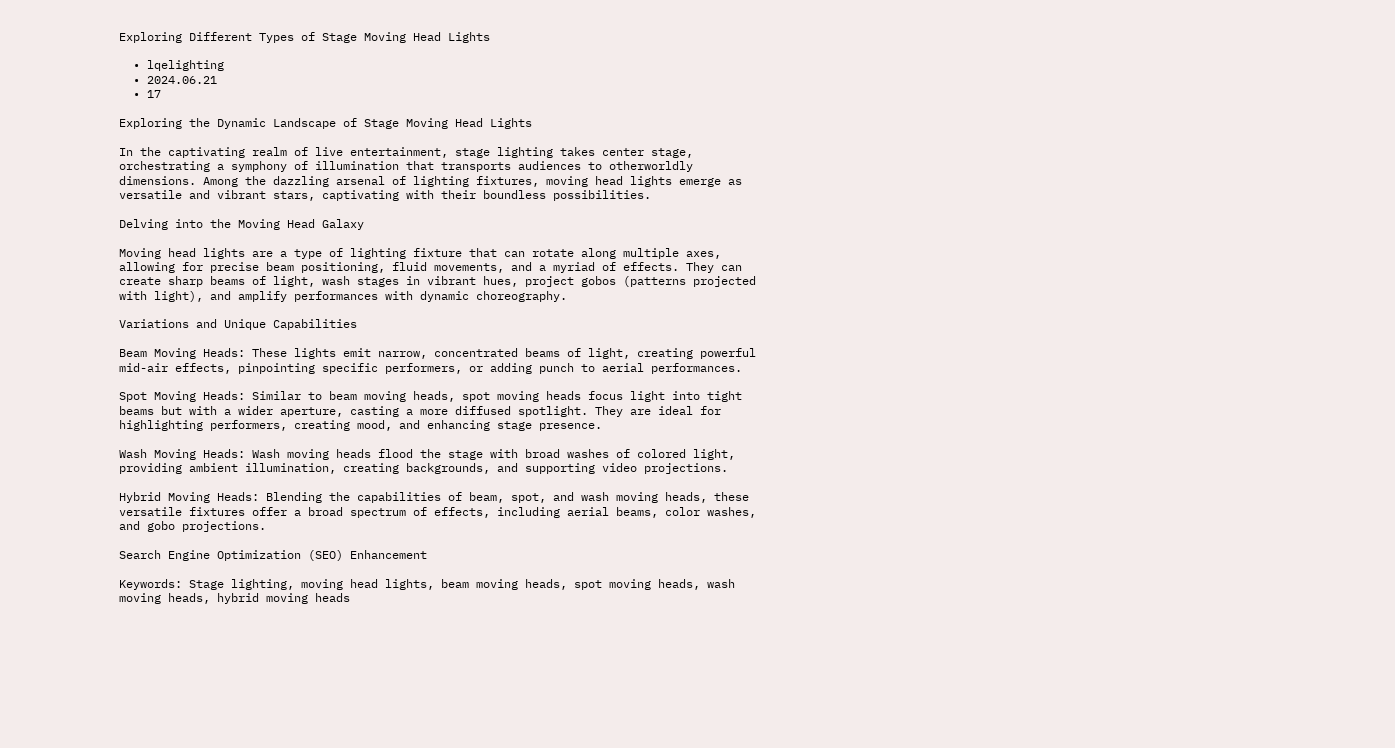Exploring Different Types of Stage Moving Head Lights

  • lqelighting
  • 2024.06.21
  • 17

Exploring the Dynamic Landscape of Stage Moving Head Lights

In the captivating realm of live entertainment, stage lighting takes center stage, orchestrating a symphony of illumination that transports audiences to otherworldly dimensions. Among the dazzling arsenal of lighting fixtures, moving head lights emerge as versatile and vibrant stars, captivating with their boundless possibilities.

Delving into the Moving Head Galaxy

Moving head lights are a type of lighting fixture that can rotate along multiple axes, allowing for precise beam positioning, fluid movements, and a myriad of effects. They can create sharp beams of light, wash stages in vibrant hues, project gobos (patterns projected with light), and amplify performances with dynamic choreography.

Variations and Unique Capabilities

Beam Moving Heads: These lights emit narrow, concentrated beams of light, creating powerful mid-air effects, pinpointing specific performers, or adding punch to aerial performances.

Spot Moving Heads: Similar to beam moving heads, spot moving heads focus light into tight beams but with a wider aperture, casting a more diffused spotlight. They are ideal for highlighting performers, creating mood, and enhancing stage presence.

Wash Moving Heads: Wash moving heads flood the stage with broad washes of colored light, providing ambient illumination, creating backgrounds, and supporting video projections.

Hybrid Moving Heads: Blending the capabilities of beam, spot, and wash moving heads, these versatile fixtures offer a broad spectrum of effects, including aerial beams, color washes, and gobo projections.

Search Engine Optimization (SEO) Enhancement

Keywords: Stage lighting, moving head lights, beam moving heads, spot moving heads, wash moving heads, hybrid moving heads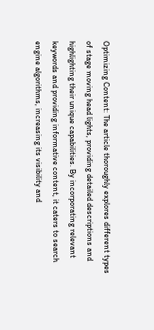Optimizing Content: The article thoroughly explores different types of stage moving head lights, providing detailed descriptions and highlighting their unique capabilities. By incorporating relevant keywords and providing informative content, it caters to search engine algorithms, increasing its visibility and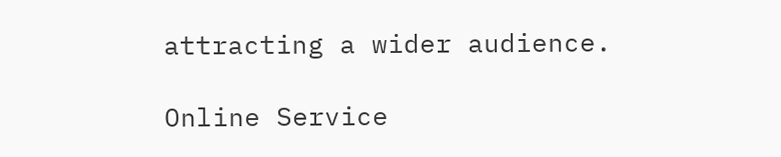attracting a wider audience.

Online Service